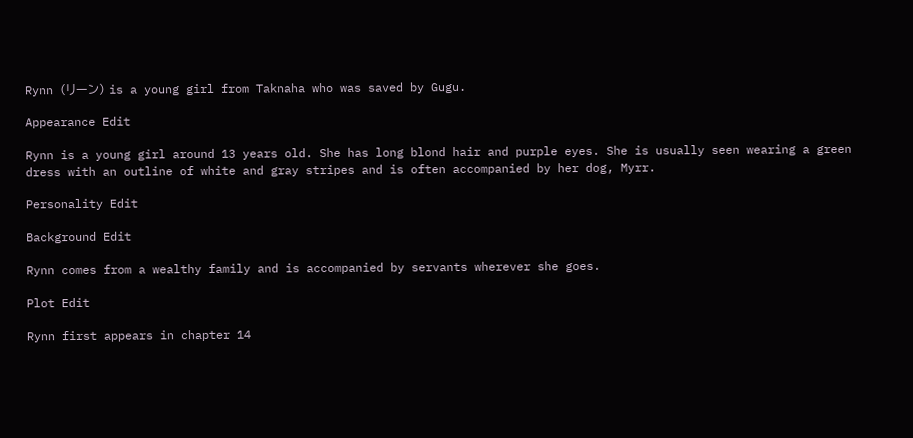Rynn (リーン) is a young girl from Taknaha who was saved by Gugu.

Appearance Edit

Rynn is a young girl around 13 years old. She has long blond hair and purple eyes. She is usually seen wearing a green dress with an outline of white and gray stripes and is often accompanied by her dog, Myrr.

Personality Edit

Background Edit

Rynn comes from a wealthy family and is accompanied by servants wherever she goes.

Plot Edit

Rynn first appears in chapter 14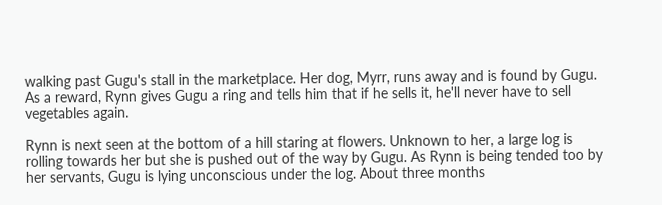walking past Gugu's stall in the marketplace. Her dog, Myrr, runs away and is found by Gugu. As a reward, Rynn gives Gugu a ring and tells him that if he sells it, he'll never have to sell vegetables again.

Rynn is next seen at the bottom of a hill staring at flowers. Unknown to her, a large log is rolling towards her but she is pushed out of the way by Gugu. As Rynn is being tended too by her servants, Gugu is lying unconscious under the log. About three months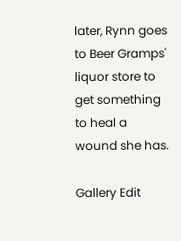later, Rynn goes to Beer Gramps' liquor store to get something to heal a wound she has.

Gallery Edit